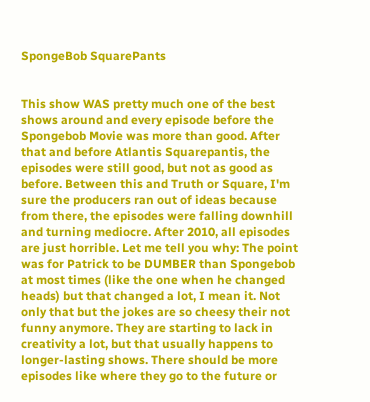SpongeBob SquarePants


This show WAS pretty much one of the best shows around and every episode before the Spongebob Movie was more than good. After that and before Atlantis Squarepantis, the episodes were still good, but not as good as before. Between this and Truth or Square, I'm sure the producers ran out of ideas because from there, the episodes were falling downhill and turning mediocre. After 2010, all episodes are just horrible. Let me tell you why: The point was for Patrick to be DUMBER than Spongebob at most times (like the one when he changed heads) but that changed a lot, I mean it. Not only that but the jokes are so cheesy their not funny anymore. They are starting to lack in creativity a lot, but that usually happens to longer-lasting shows. There should be more episodes like where they go to the future or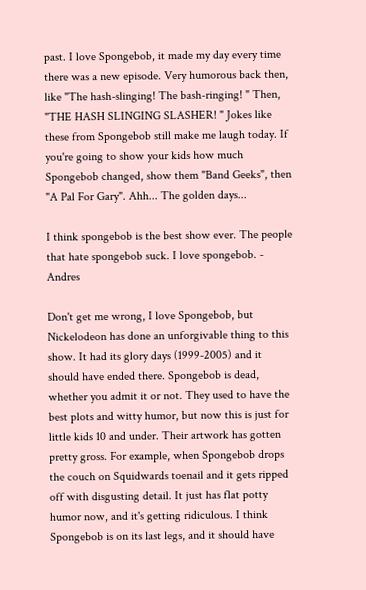past. I love Spongebob, it made my day every time there was a new episode. Very humorous back then, like "The hash-slinging! The bash-ringing! " Then, "THE HASH SLINGING SLASHER! " Jokes like these from Spongebob still make me laugh today. If you're going to show your kids how much Spongebob changed, show them "Band Geeks", then "A Pal For Gary". Ahh... The golden days...

I think spongebob is the best show ever. The people that hate spongebob suck. I love spongebob. - Andres

Don't get me wrong, I love Spongebob, but Nickelodeon has done an unforgivable thing to this show. It had its glory days (1999-2005) and it should have ended there. Spongebob is dead, whether you admit it or not. They used to have the best plots and witty humor, but now this is just for little kids 10 and under. Their artwork has gotten pretty gross. For example, when Spongebob drops the couch on Squidwards toenail and it gets ripped off with disgusting detail. It just has flat potty humor now, and it's getting ridiculous. I think Spongebob is on its last legs, and it should have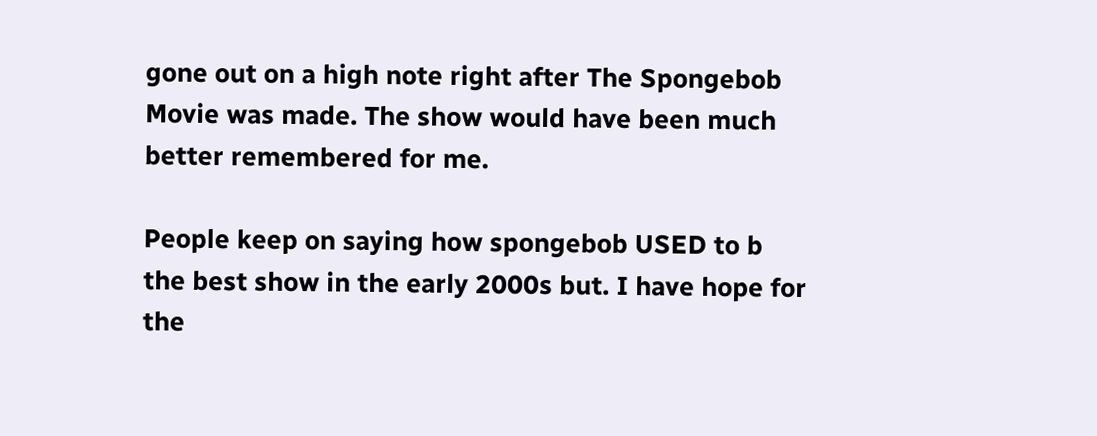gone out on a high note right after The Spongebob Movie was made. The show would have been much better remembered for me.

People keep on saying how spongebob USED to b the best show in the early 2000s but. I have hope for the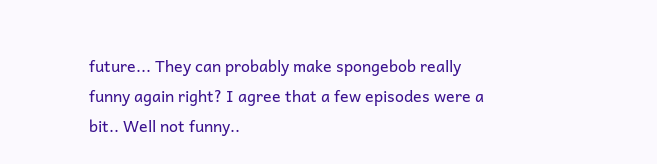future... They can probably make spongebob really funny again right? I agree that a few episodes were a bit.. Well not funny..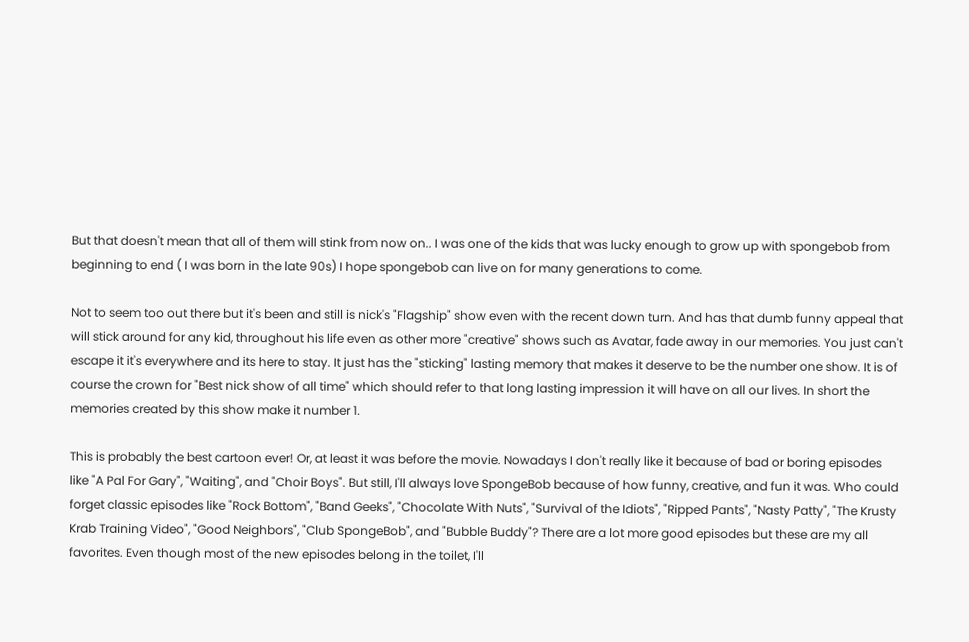But that doesn't mean that all of them will stink from now on.. I was one of the kids that was lucky enough to grow up with spongebob from beginning to end ( I was born in the late 90s) I hope spongebob can live on for many generations to come.

Not to seem too out there but it's been and still is nick's "Flagship" show even with the recent down turn. And has that dumb funny appeal that will stick around for any kid, throughout his life even as other more "creative" shows such as Avatar, fade away in our memories. You just can't escape it it's everywhere and its here to stay. It just has the "sticking" lasting memory that makes it deserve to be the number one show. It is of course the crown for "Best nick show of all time" which should refer to that long lasting impression it will have on all our lives. In short the memories created by this show make it number 1.

This is probably the best cartoon ever! Or, at least it was before the movie. Nowadays I don't really like it because of bad or boring episodes like "A Pal For Gary", "Waiting", and "Choir Boys". But still, I'll always love SpongeBob because of how funny, creative, and fun it was. Who could forget classic episodes like "Rock Bottom", "Band Geeks", "Chocolate With Nuts", "Survival of the Idiots", "Ripped Pants", "Nasty Patty", "The Krusty Krab Training Video", "Good Neighbors", "Club SpongeBob", and "Bubble Buddy"? There are a lot more good episodes but these are my all favorites. Even though most of the new episodes belong in the toilet, I'll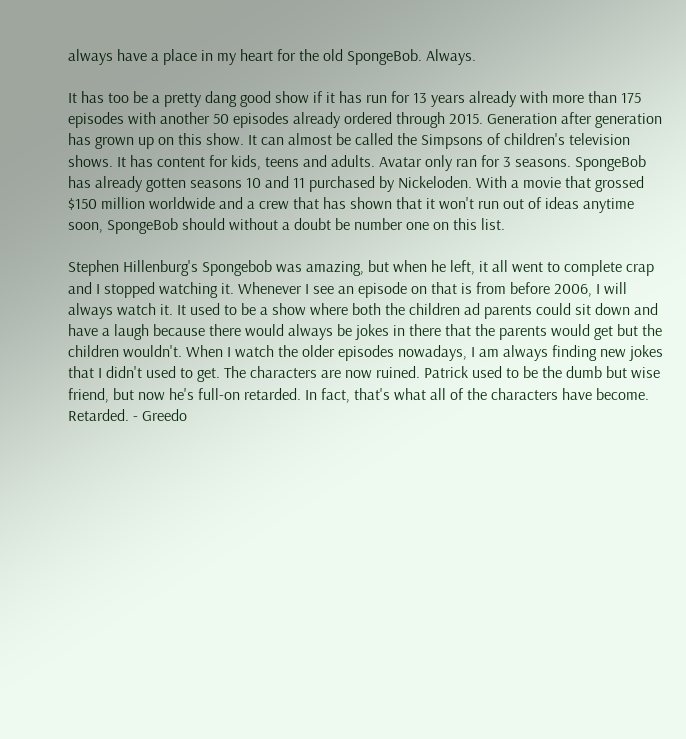always have a place in my heart for the old SpongeBob. Always.

It has too be a pretty dang good show if it has run for 13 years already with more than 175 episodes with another 50 episodes already ordered through 2015. Generation after generation has grown up on this show. It can almost be called the Simpsons of children's television shows. It has content for kids, teens and adults. Avatar only ran for 3 seasons. SpongeBob has already gotten seasons 10 and 11 purchased by Nickeloden. With a movie that grossed $150 million worldwide and a crew that has shown that it won't run out of ideas anytime soon, SpongeBob should without a doubt be number one on this list.

Stephen Hillenburg's Spongebob was amazing, but when he left, it all went to complete crap and I stopped watching it. Whenever I see an episode on that is from before 2006, I will always watch it. It used to be a show where both the children ad parents could sit down and have a laugh because there would always be jokes in there that the parents would get but the children wouldn't. When I watch the older episodes nowadays, I am always finding new jokes that I didn't used to get. The characters are now ruined. Patrick used to be the dumb but wise friend, but now he's full-on retarded. In fact, that's what all of the characters have become. Retarded. - Greedo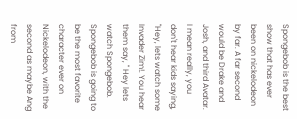Spongebob is the best show that has ever been on nickelodeon by far. A far second would be Drake and Josh, and third Avatar. I mean really, you don't hear kids saying, "Hey, lets watch some Invader Zim!. You hear them say, " Hey lets watch Spongebob. Spongebob is going to be the most favorite character ever on Nickelodeon, with the second as maybe Ang from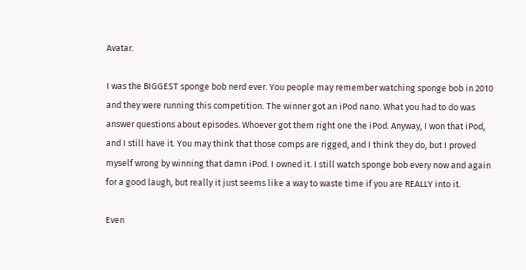Avatar.

I was the BIGGEST sponge bob nerd ever. You people may remember watching sponge bob in 2010 and they were running this competition. The winner got an iPod nano. What you had to do was answer questions about episodes. Whoever got them right one the iPod. Anyway, I won that iPod, and I still have it. You may think that those comps are rigged, and I think they do, but I proved myself wrong by winning that damn iPod. I owned it. I still watch sponge bob every now and again for a good laugh, but really it just seems like a way to waste time if you are REALLY into it.

Even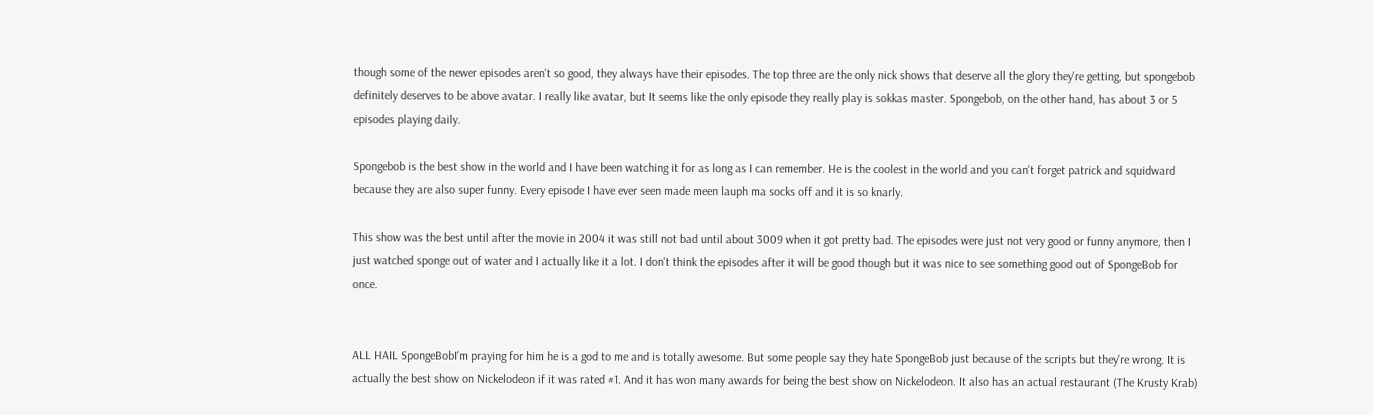though some of the newer episodes aren't so good, they always have their episodes. The top three are the only nick shows that deserve all the glory they're getting, but spongebob definitely deserves to be above avatar. I really like avatar, but It seems like the only episode they really play is sokkas master. Spongebob, on the other hand, has about 3 or 5 episodes playing daily.

Spongebob is the best show in the world and I have been watching it for as long as I can remember. He is the coolest in the world and you can't forget patrick and squidward because they are also super funny. Every episode I have ever seen made meen lauph ma socks off and it is so knarly.

This show was the best until after the movie in 2004 it was still not bad until about 3009 when it got pretty bad. The episodes were just not very good or funny anymore, then I just watched sponge out of water and I actually like it a lot. I don't think the episodes after it will be good though but it was nice to see something good out of SpongeBob for once.


ALL HAIL SpongeBobI'm praying for him he is a god to me and is totally awesome. But some people say they hate SpongeBob just because of the scripts but they're wrong. It is actually the best show on Nickelodeon if it was rated #1. And it has won many awards for being the best show on Nickelodeon. It also has an actual restaurant (The Krusty Krab)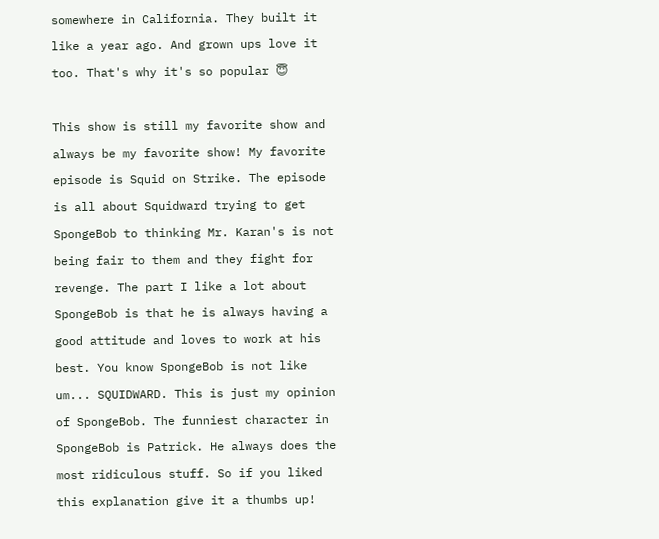somewhere in California. They built it like a year ago. And grown ups love it too. That's why it's so popular 😇

This show is still my favorite show and always be my favorite show! My favorite episode is Squid on Strike. The episode is all about Squidward trying to get SpongeBob to thinking Mr. Karan's is not being fair to them and they fight for revenge. The part I like a lot about SpongeBob is that he is always having a good attitude and loves to work at his best. You know SpongeBob is not like um... SQUIDWARD. This is just my opinion of SpongeBob. The funniest character in SpongeBob is Patrick. He always does the most ridiculous stuff. So if you liked this explanation give it a thumbs up!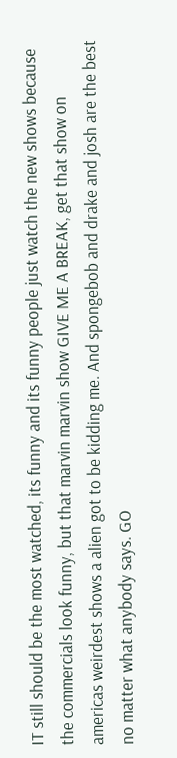IT still should be the most watched, its funny and its funny people just watch the new shows because the commercials look funny, but that marvin marvin show GIVE ME A BREAK, get that show on americas weirdest shows a alien got to be kidding me. And spongebob and drake and josh are the best no matter what anybody says. GO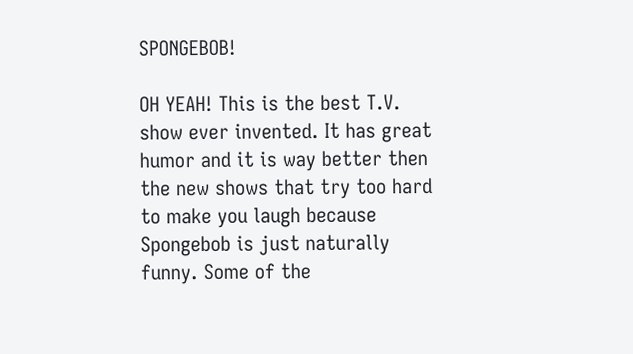SPONGEBOB!

OH YEAH! This is the best T.V. show ever invented. It has great humor and it is way better then the new shows that try too hard to make you laugh because Spongebob is just naturally funny. Some of the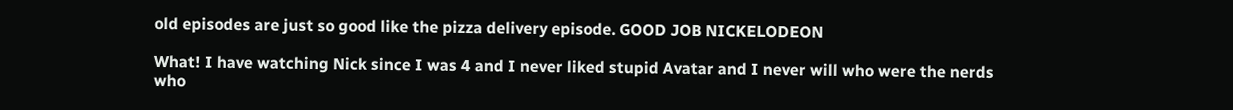old episodes are just so good like the pizza delivery episode. GOOD JOB NICKELODEON

What! I have watching Nick since I was 4 and I never liked stupid Avatar and I never will who were the nerds who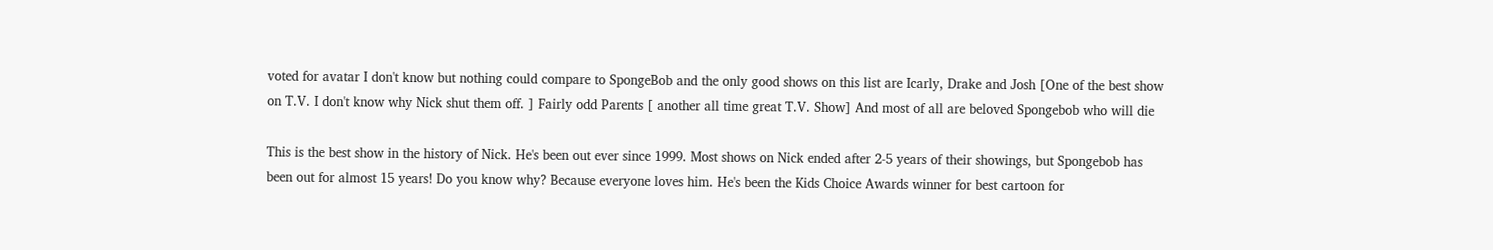voted for avatar I don't know but nothing could compare to SpongeBob and the only good shows on this list are Icarly, Drake and Josh [One of the best show on T.V. I don't know why Nick shut them off. ] Fairly odd Parents [ another all time great T.V. Show] And most of all are beloved Spongebob who will die

This is the best show in the history of Nick. He's been out ever since 1999. Most shows on Nick ended after 2-5 years of their showings, but Spongebob has been out for almost 15 years! Do you know why? Because everyone loves him. He's been the Kids Choice Awards winner for best cartoon for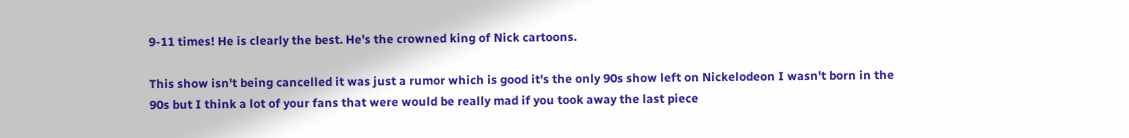9-11 times! He is clearly the best. He's the crowned king of Nick cartoons.

This show isn't being cancelled it was just a rumor which is good it's the only 90s show left on Nickelodeon I wasn't born in the 90s but I think a lot of your fans that were would be really mad if you took away the last piece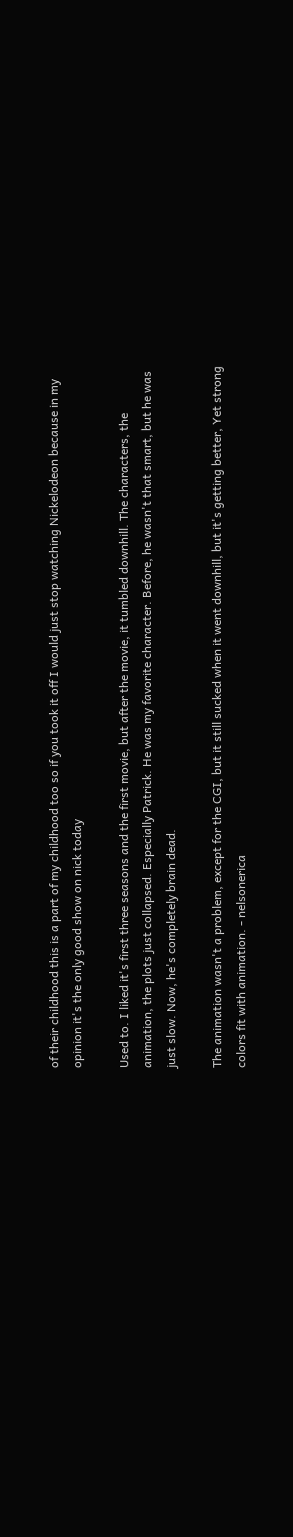of their childhood this is a part of my childhood too so if you took it off I would just stop watching Nickelodeon because in my opinion it's the only good show on nick today

Used to. I liked it's first three seasons and the first movie, but after the movie, it tumbled downhill. The characters, the animation, the plots just collapsed. Especially Patrick. He was my favorite character. Before, he wasn't that smart, but he was just slow. Now, he's completely brain dead.

The animation wasn't a problem, except for the CGI, but it still sucked when it went downhill, but it's getting better, Yet strong colors fit with animation. - nelsonerica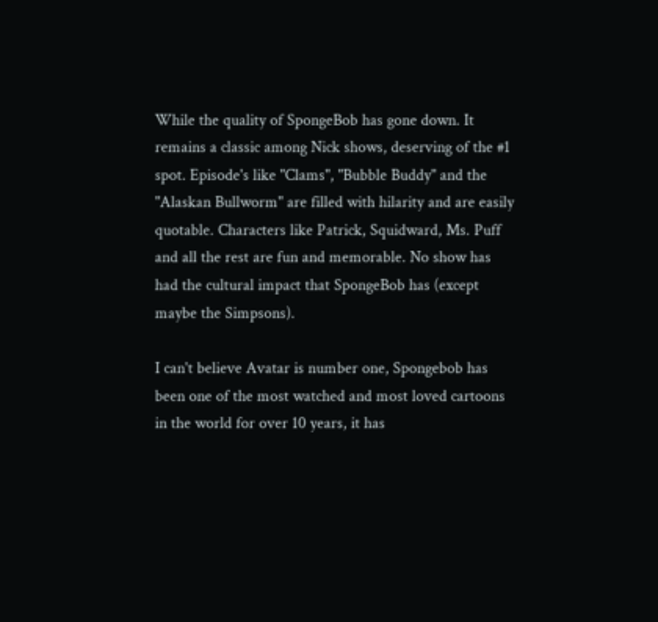While the quality of SpongeBob has gone down. It remains a classic among Nick shows, deserving of the #1 spot. Episode's like "Clams", "Bubble Buddy" and the "Alaskan Bullworm" are filled with hilarity and are easily quotable. Characters like Patrick, Squidward, Ms. Puff and all the rest are fun and memorable. No show has had the cultural impact that SpongeBob has (except maybe the Simpsons).

I can't believe Avatar is number one, Spongebob has been one of the most watched and most loved cartoons in the world for over 10 years, it has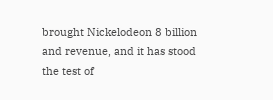brought Nickelodeon 8 billion and revenue, and it has stood the test of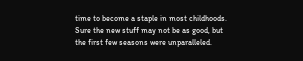time to become a staple in most childhoods. Sure the new stuff may not be as good, but the first few seasons were unparalleled.